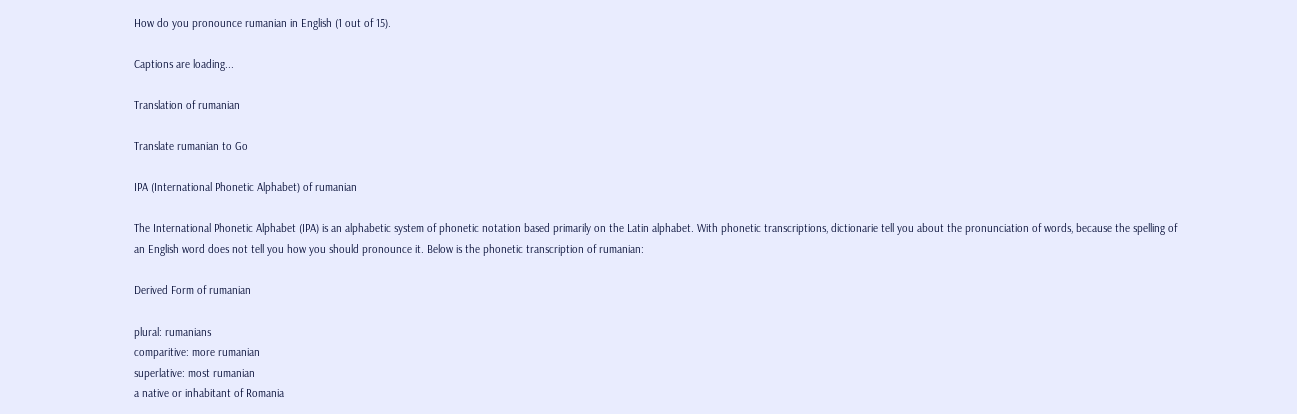How do you pronounce rumanian in English (1 out of 15).

Captions are loading...

Translation of rumanian

Translate rumanian to Go

IPA (International Phonetic Alphabet) of rumanian

The International Phonetic Alphabet (IPA) is an alphabetic system of phonetic notation based primarily on the Latin alphabet. With phonetic transcriptions, dictionarie tell you about the pronunciation of words, because the spelling of an English word does not tell you how you should pronounce it. Below is the phonetic transcription of rumanian:

Derived Form of rumanian

plural: rumanians
comparitive: more rumanian
superlative: most rumanian
a native or inhabitant of Romania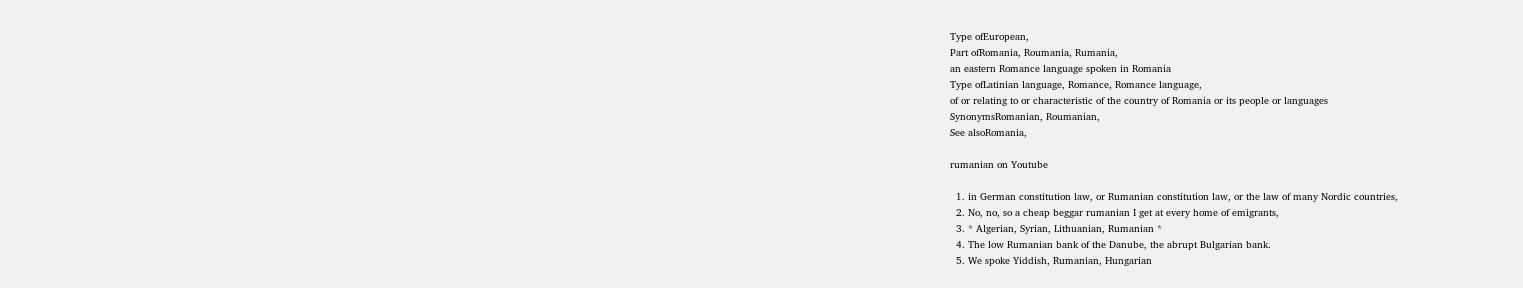Type ofEuropean,
Part ofRomania, Roumania, Rumania,
an eastern Romance language spoken in Romania
Type ofLatinian language, Romance, Romance language,
of or relating to or characteristic of the country of Romania or its people or languages
SynonymsRomanian, Roumanian,
See alsoRomania,

rumanian on Youtube

  1. in German constitution law, or Rumanian constitution law, or the law of many Nordic countries,
  2. No, no, so a cheap beggar rumanian I get at every home of emigrants,
  3. * Algerian, Syrian, Lithuanian, Rumanian *
  4. The low Rumanian bank of the Danube, the abrupt Bulgarian bank.
  5. We spoke Yiddish, Rumanian, Hungarian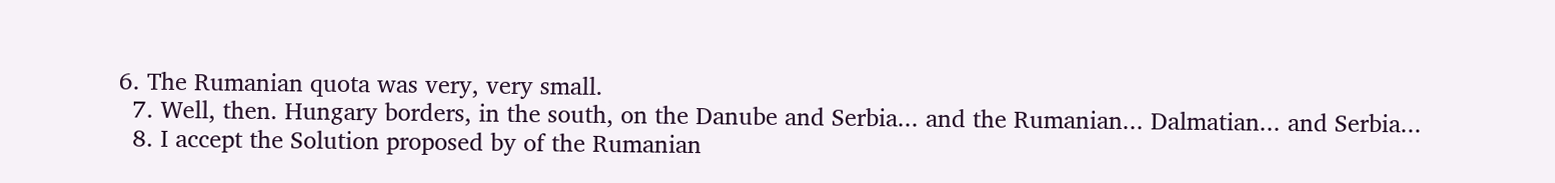6. The Rumanian quota was very, very small.
  7. Well, then. Hungary borders, in the south, on the Danube and Serbia... and the Rumanian... Dalmatian... and Serbia...
  8. I accept the Solution proposed by of the Rumanian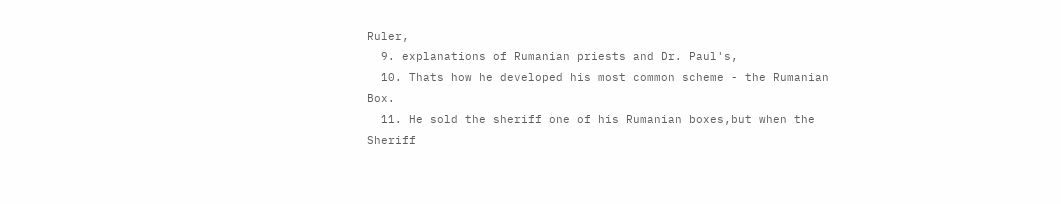Ruler,
  9. explanations of Rumanian priests and Dr. Paul's,
  10. Thats how he developed his most common scheme - the Rumanian Box.
  11. He sold the sheriff one of his Rumanian boxes,but when the Sheriff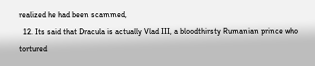realized he had been scammed,
  12. Its said that Dracula is actually Vlad III, a bloodthirsty Rumanian prince who tortured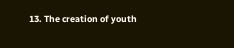13. The creation of youth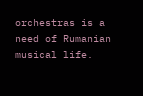orchestras is a need of Rumanian musical life.